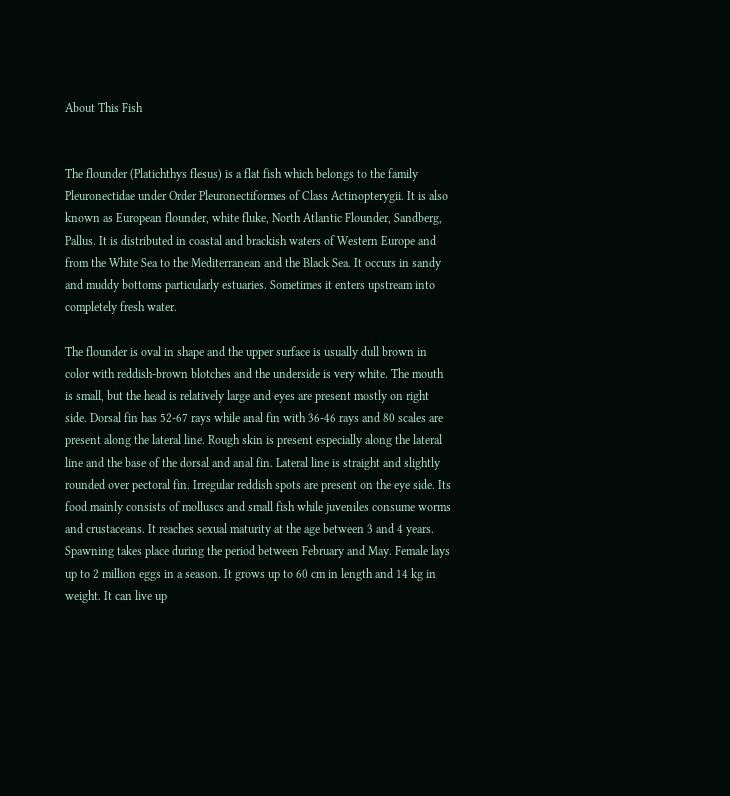About This Fish


The flounder (Platichthys flesus) is a flat fish which belongs to the family Pleuronectidae under Order Pleuronectiformes of Class Actinopterygii. It is also known as European flounder, white fluke, North Atlantic Flounder, Sandberg, Pallus. It is distributed in coastal and brackish waters of Western Europe and from the White Sea to the Mediterranean and the Black Sea. It occurs in sandy and muddy bottoms particularly estuaries. Sometimes it enters upstream into completely fresh water.

The flounder is oval in shape and the upper surface is usually dull brown in color with reddish-brown blotches and the underside is very white. The mouth is small, but the head is relatively large and eyes are present mostly on right side. Dorsal fin has 52-67 rays while anal fin with 36-46 rays and 80 scales are present along the lateral line. Rough skin is present especially along the lateral line and the base of the dorsal and anal fin. Lateral line is straight and slightly rounded over pectoral fin. Irregular reddish spots are present on the eye side. Its food mainly consists of molluscs and small fish while juveniles consume worms and crustaceans. It reaches sexual maturity at the age between 3 and 4 years. Spawning takes place during the period between February and May. Female lays up to 2 million eggs in a season. It grows up to 60 cm in length and 14 kg in weight. It can live up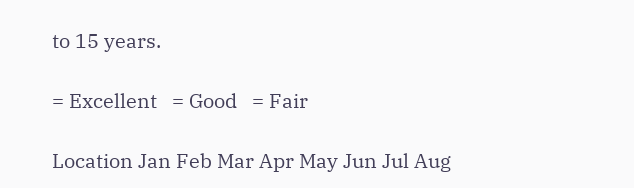to 15 years.

= Excellent   = Good   = Fair

Location Jan Feb Mar Apr May Jun Jul Aug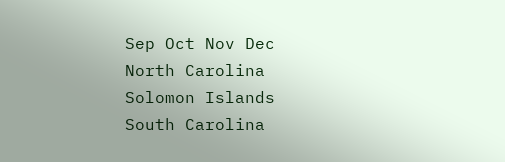Sep Oct Nov Dec
North Carolina
Solomon Islands
South Carolina